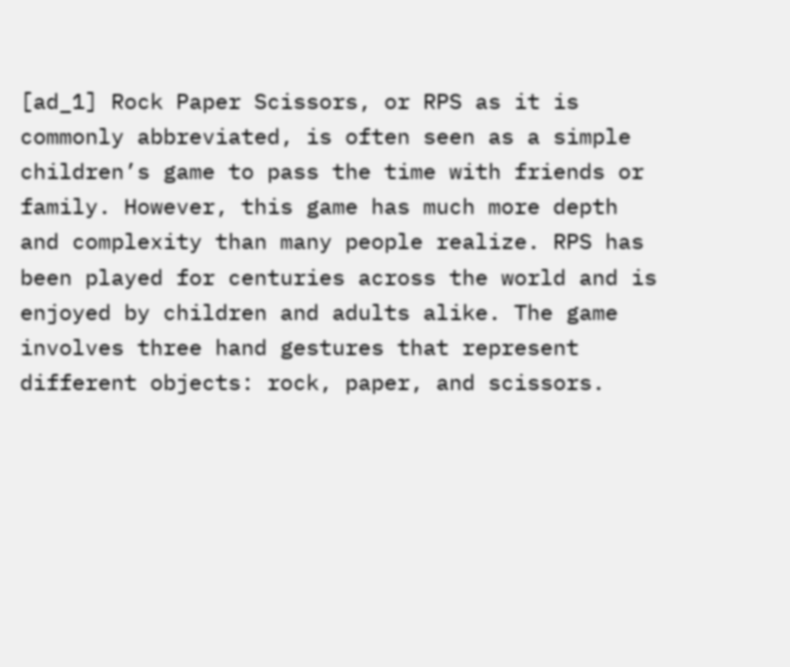[ad_1] Rock Paper Scissors, or RPS as it is commonly abbreviated, is often seen as a simple children’s game to pass the time with friends or family. However, this game has much more depth and complexity than many people realize. RPS has been played for centuries across the world and is enjoyed by children and adults alike. The game involves three hand gestures that represent different objects: rock, paper, and scissors.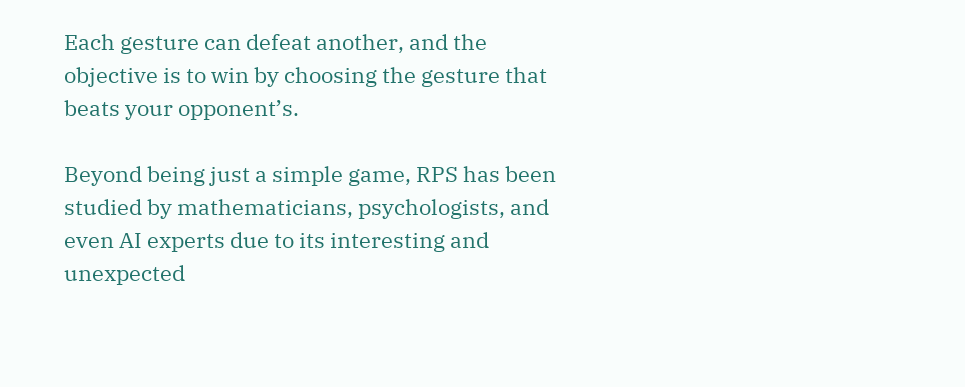Each gesture can defeat another, and the objective is to win by choosing the gesture that beats your opponent’s.

Beyond being just a simple game, RPS has been studied by mathematicians, psychologists, and even AI experts due to its interesting and unexpected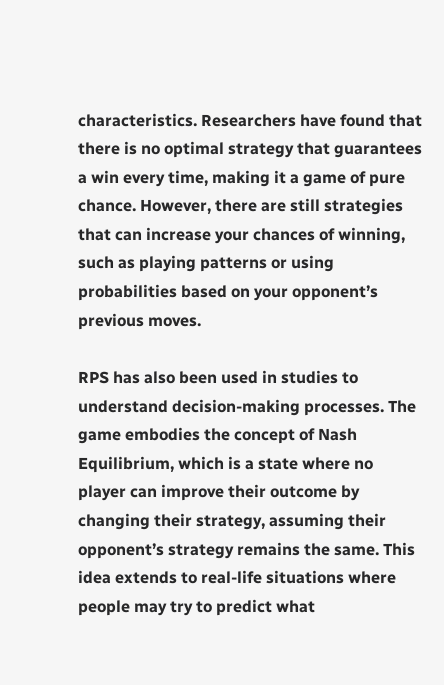characteristics. Researchers have found that there is no optimal strategy that guarantees a win every time, making it a game of pure chance. However, there are still strategies that can increase your chances of winning, such as playing patterns or using probabilities based on your opponent’s previous moves.

RPS has also been used in studies to understand decision-making processes. The game embodies the concept of Nash Equilibrium, which is a state where no player can improve their outcome by changing their strategy, assuming their opponent’s strategy remains the same. This idea extends to real-life situations where people may try to predict what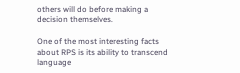others will do before making a decision themselves.

One of the most interesting facts about RPS is its ability to transcend language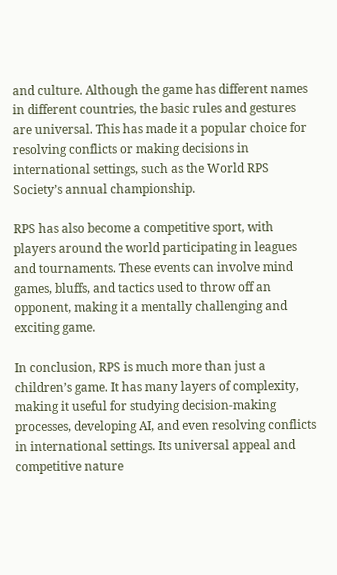and culture. Although the game has different names in different countries, the basic rules and gestures are universal. This has made it a popular choice for resolving conflicts or making decisions in international settings, such as the World RPS Society’s annual championship.

RPS has also become a competitive sport, with players around the world participating in leagues and tournaments. These events can involve mind games, bluffs, and tactics used to throw off an opponent, making it a mentally challenging and exciting game.

In conclusion, RPS is much more than just a children’s game. It has many layers of complexity, making it useful for studying decision-making processes, developing AI, and even resolving conflicts in international settings. Its universal appeal and competitive nature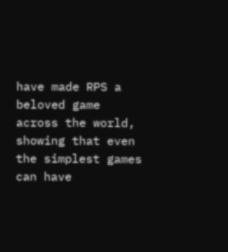have made RPS a beloved game across the world, showing that even the simplest games can have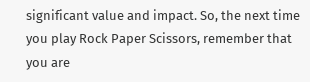significant value and impact. So, the next time you play Rock Paper Scissors, remember that you are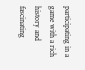participating in a game with a rich history and fascinating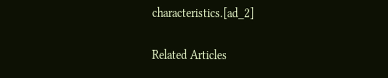characteristics.[ad_2]

Related Articles